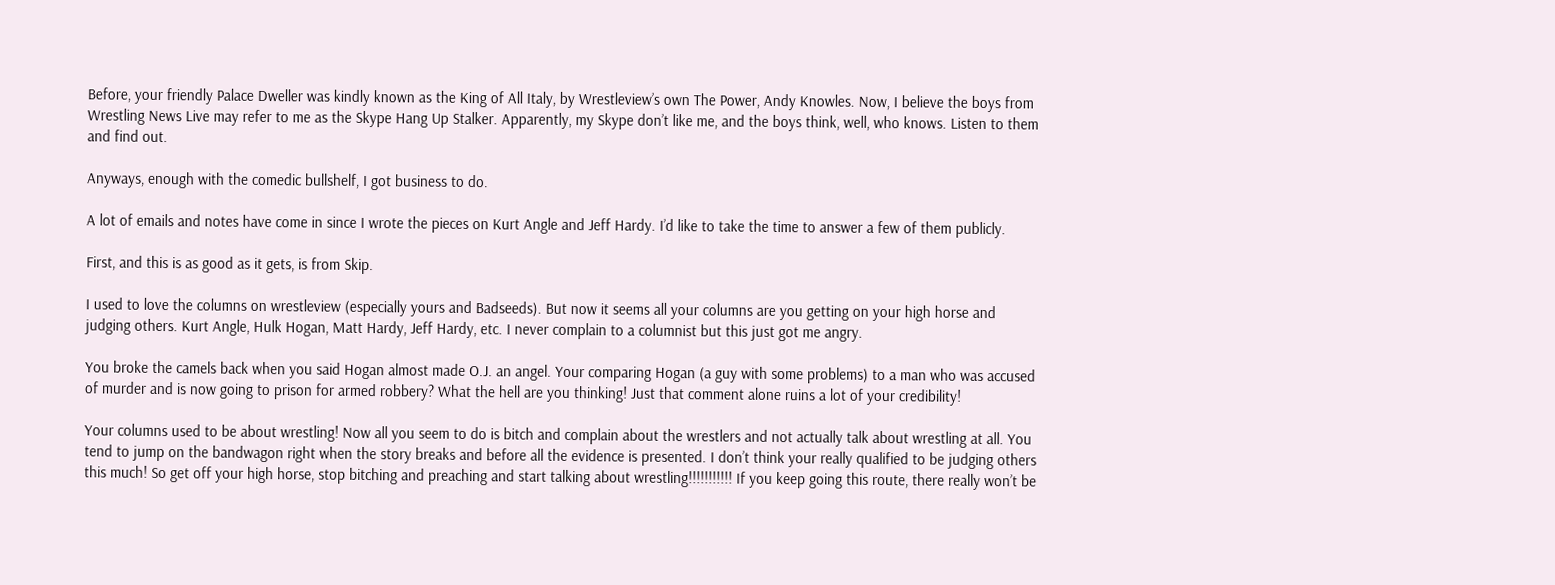Before, your friendly Palace Dweller was kindly known as the King of All Italy, by Wrestleview’s own The Power, Andy Knowles. Now, I believe the boys from Wrestling News Live may refer to me as the Skype Hang Up Stalker. Apparently, my Skype don’t like me, and the boys think, well, who knows. Listen to them and find out.

Anyways, enough with the comedic bullshelf, I got business to do.

A lot of emails and notes have come in since I wrote the pieces on Kurt Angle and Jeff Hardy. I’d like to take the time to answer a few of them publicly.

First, and this is as good as it gets, is from Skip.

I used to love the columns on wrestleview (especially yours and Badseeds). But now it seems all your columns are you getting on your high horse and judging others. Kurt Angle, Hulk Hogan, Matt Hardy, Jeff Hardy, etc. I never complain to a columnist but this just got me angry.

You broke the camels back when you said Hogan almost made O.J. an angel. Your comparing Hogan (a guy with some problems) to a man who was accused of murder and is now going to prison for armed robbery? What the hell are you thinking! Just that comment alone ruins a lot of your credibility!

Your columns used to be about wrestling! Now all you seem to do is bitch and complain about the wrestlers and not actually talk about wrestling at all. You tend to jump on the bandwagon right when the story breaks and before all the evidence is presented. I don’t think your really qualified to be judging others this much! So get off your high horse, stop bitching and preaching and start talking about wrestling!!!!!!!!!!! If you keep going this route, there really won’t be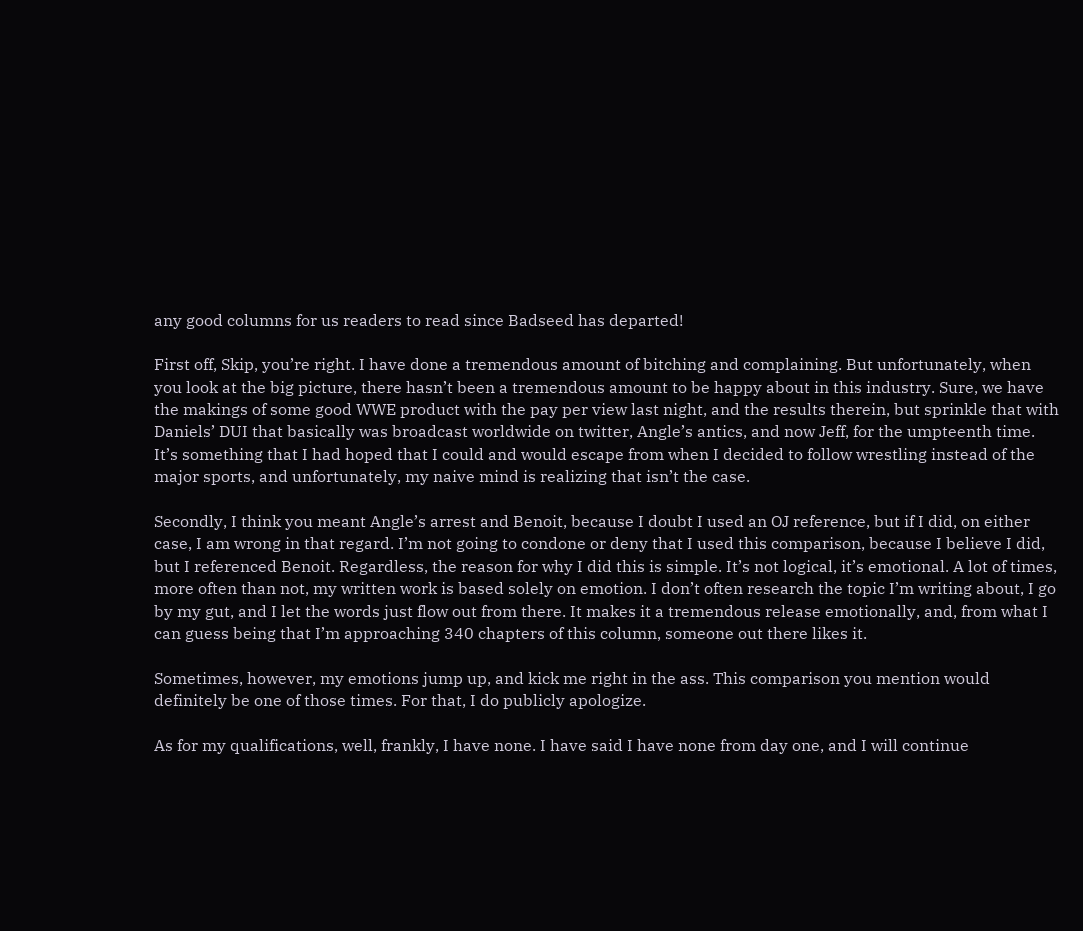any good columns for us readers to read since Badseed has departed!

First off, Skip, you’re right. I have done a tremendous amount of bitching and complaining. But unfortunately, when you look at the big picture, there hasn’t been a tremendous amount to be happy about in this industry. Sure, we have the makings of some good WWE product with the pay per view last night, and the results therein, but sprinkle that with Daniels’ DUI that basically was broadcast worldwide on twitter, Angle’s antics, and now Jeff, for the umpteenth time. It’s something that I had hoped that I could and would escape from when I decided to follow wrestling instead of the major sports, and unfortunately, my naive mind is realizing that isn’t the case.

Secondly, I think you meant Angle’s arrest and Benoit, because I doubt I used an OJ reference, but if I did, on either case, I am wrong in that regard. I’m not going to condone or deny that I used this comparison, because I believe I did, but I referenced Benoit. Regardless, the reason for why I did this is simple. It’s not logical, it’s emotional. A lot of times, more often than not, my written work is based solely on emotion. I don’t often research the topic I’m writing about, I go by my gut, and I let the words just flow out from there. It makes it a tremendous release emotionally, and, from what I can guess being that I’m approaching 340 chapters of this column, someone out there likes it.

Sometimes, however, my emotions jump up, and kick me right in the ass. This comparison you mention would definitely be one of those times. For that, I do publicly apologize.

As for my qualifications, well, frankly, I have none. I have said I have none from day one, and I will continue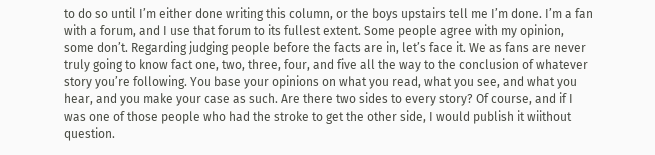to do so until I’m either done writing this column, or the boys upstairs tell me I’m done. I’m a fan with a forum, and I use that forum to its fullest extent. Some people agree with my opinion, some don’t. Regarding judging people before the facts are in, let’s face it. We as fans are never truly going to know fact one, two, three, four, and five all the way to the conclusion of whatever story you’re following. You base your opinions on what you read, what you see, and what you hear, and you make your case as such. Are there two sides to every story? Of course, and if I was one of those people who had the stroke to get the other side, I would publish it wiithout question.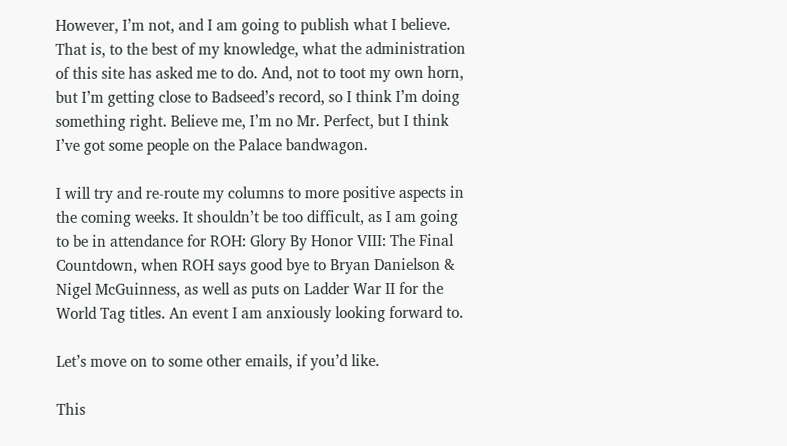However, I’m not, and I am going to publish what I believe. That is, to the best of my knowledge, what the administration of this site has asked me to do. And, not to toot my own horn, but I’m getting close to Badseed’s record, so I think I’m doing something right. Believe me, I’m no Mr. Perfect, but I think I’ve got some people on the Palace bandwagon.

I will try and re-route my columns to more positive aspects in the coming weeks. It shouldn’t be too difficult, as I am going to be in attendance for ROH: Glory By Honor VIII: The Final Countdown, when ROH says good bye to Bryan Danielson & Nigel McGuinness, as well as puts on Ladder War II for the World Tag titles. An event I am anxiously looking forward to.

Let’s move on to some other emails, if you’d like.

This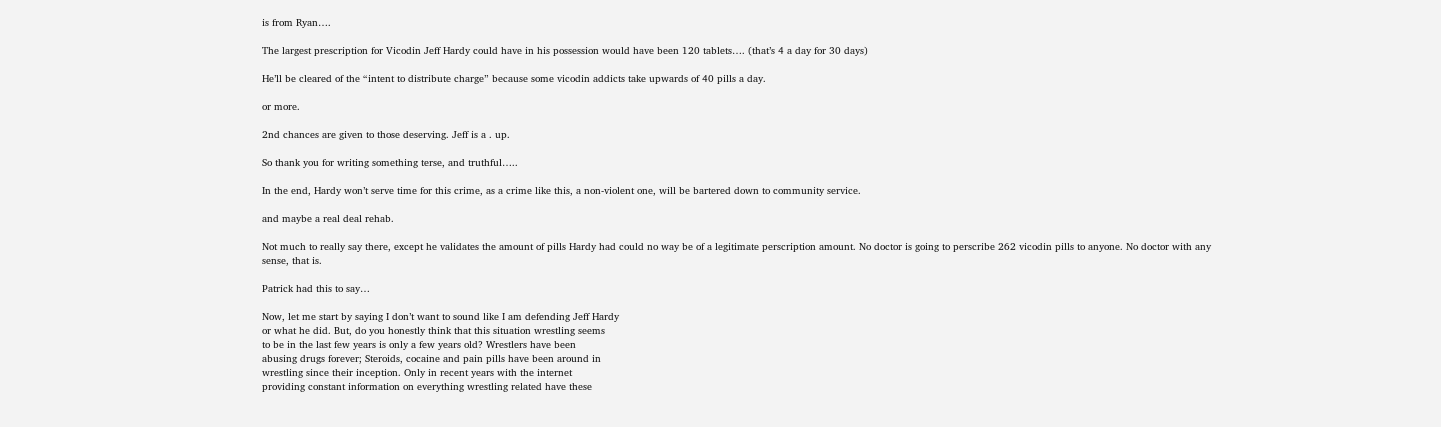is from Ryan….

The largest prescription for Vicodin Jeff Hardy could have in his possession would have been 120 tablets…. (that’s 4 a day for 30 days)

He’ll be cleared of the “intent to distribute charge” because some vicodin addicts take upwards of 40 pills a day.

or more.

2nd chances are given to those deserving. Jeff is a . up.

So thank you for writing something terse, and truthful…..

In the end, Hardy won’t serve time for this crime, as a crime like this, a non-violent one, will be bartered down to community service.

and maybe a real deal rehab.

Not much to really say there, except he validates the amount of pills Hardy had could no way be of a legitimate perscription amount. No doctor is going to perscribe 262 vicodin pills to anyone. No doctor with any sense, that is.

Patrick had this to say…

Now, let me start by saying I don’t want to sound like I am defending Jeff Hardy
or what he did. But, do you honestly think that this situation wrestling seems
to be in the last few years is only a few years old? Wrestlers have been
abusing drugs forever; Steroids, cocaine and pain pills have been around in
wrestling since their inception. Only in recent years with the internet
providing constant information on everything wrestling related have these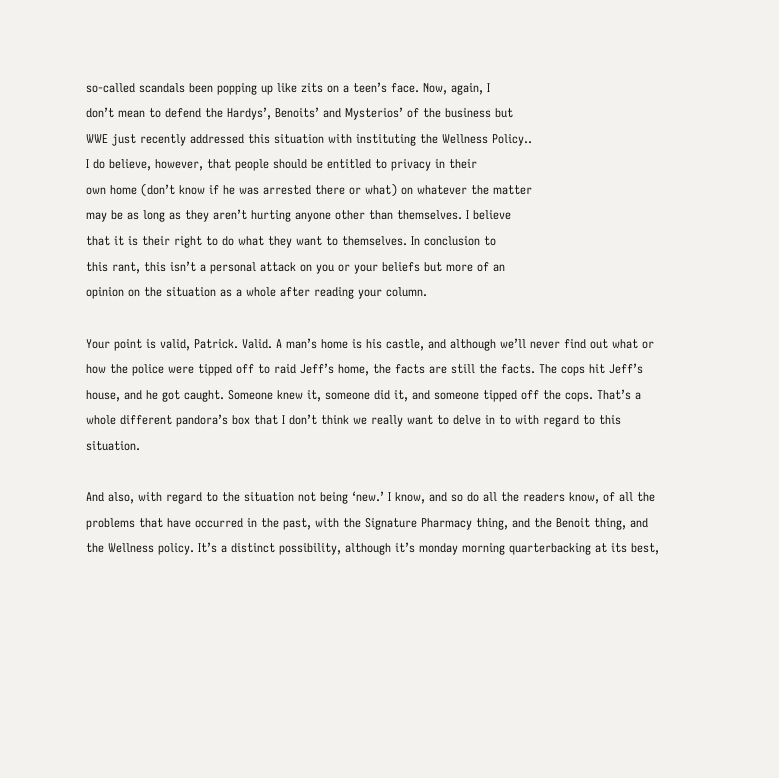so-called scandals been popping up like zits on a teen’s face. Now, again, I
don’t mean to defend the Hardys’, Benoits’ and Mysterios’ of the business but
WWE just recently addressed this situation with instituting the Wellness Policy..
I do believe, however, that people should be entitled to privacy in their
own home (don’t know if he was arrested there or what) on whatever the matter
may be as long as they aren’t hurting anyone other than themselves. I believe
that it is their right to do what they want to themselves. In conclusion to
this rant, this isn’t a personal attack on you or your beliefs but more of an
opinion on the situation as a whole after reading your column.

Your point is valid, Patrick. Valid. A man’s home is his castle, and although we’ll never find out what or how the police were tipped off to raid Jeff’s home, the facts are still the facts. The cops hit Jeff’s house, and he got caught. Someone knew it, someone did it, and someone tipped off the cops. That’s a whole different pandora’s box that I don’t think we really want to delve in to with regard to this situation.

And also, with regard to the situation not being ‘new.’ I know, and so do all the readers know, of all the problems that have occurred in the past, with the Signature Pharmacy thing, and the Benoit thing, and the Wellness policy. It’s a distinct possibility, although it’s monday morning quarterbacking at its best,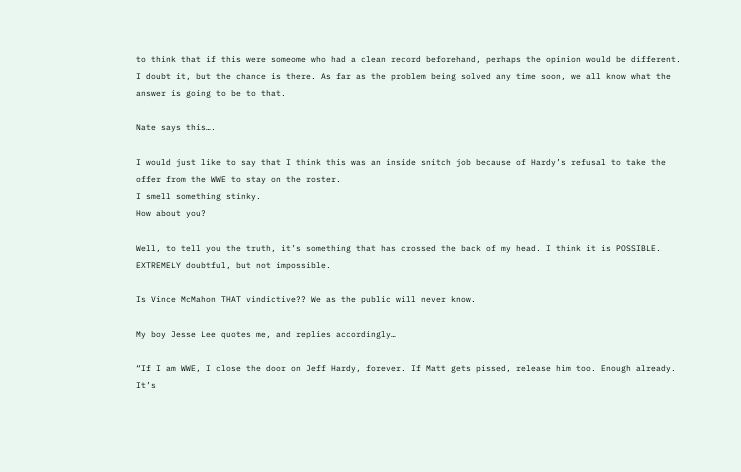to think that if this were someome who had a clean record beforehand, perhaps the opinion would be different. I doubt it, but the chance is there. As far as the problem being solved any time soon, we all know what the answer is going to be to that.

Nate says this….

I would just like to say that I think this was an inside snitch job because of Hardy’s refusal to take the offer from the WWE to stay on the roster.
I smell something stinky.
How about you?

Well, to tell you the truth, it’s something that has crossed the back of my head. I think it is POSSIBLE. EXTREMELY doubtful, but not impossible.

Is Vince McMahon THAT vindictive?? We as the public will never know.

My boy Jesse Lee quotes me, and replies accordingly…

“If I am WWE, I close the door on Jeff Hardy, forever. If Matt gets pissed, release him too. Enough already. It’s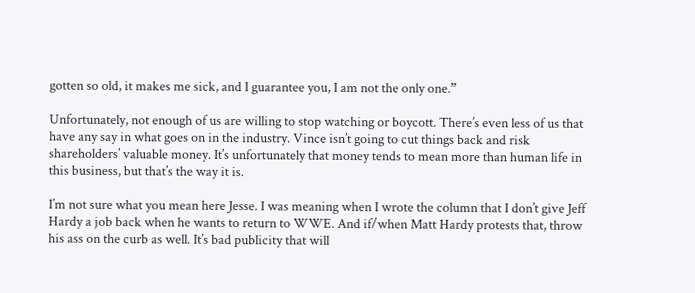gotten so old, it makes me sick, and I guarantee you, I am not the only one.”

Unfortunately, not enough of us are willing to stop watching or boycott. There’s even less of us that have any say in what goes on in the industry. Vince isn’t going to cut things back and risk shareholders’ valuable money. It’s unfortunately that money tends to mean more than human life in this business, but that’s the way it is.

I’m not sure what you mean here Jesse. I was meaning when I wrote the column that I don’t give Jeff Hardy a job back when he wants to return to WWE. And if/when Matt Hardy protests that, throw his ass on the curb as well. It’s bad publicity that will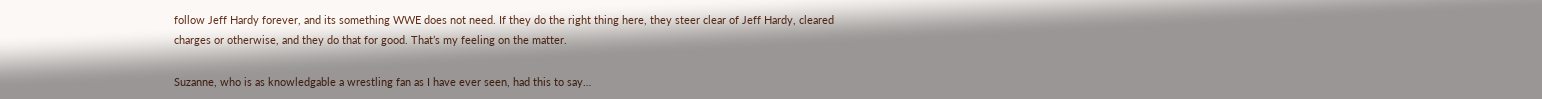follow Jeff Hardy forever, and its something WWE does not need. If they do the right thing here, they steer clear of Jeff Hardy, cleared charges or otherwise, and they do that for good. That’s my feeling on the matter.

Suzanne, who is as knowledgable a wrestling fan as I have ever seen, had this to say…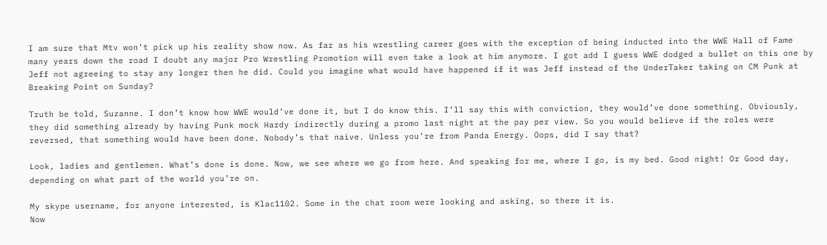I am sure that Mtv won’t pick up his reality show now. As far as his wrestling career goes with the exception of being inducted into the WWE Hall of Fame many years down the road I doubt any major Pro Wrestling Promotion will even take a look at him anymore. I got add I guess WWE dodged a bullet on this one by Jeff not agreeing to stay any longer then he did. Could you imagine what would have happened if it was Jeff instead of the UnderTaker taking on CM Punk at Breaking Point on Sunday?

Truth be told, Suzanne. I don’t know how WWE would’ve done it, but I do know this. I’ll say this with conviction, they would’ve done something. Obviously, they did something already by having Punk mock Hardy indirectly during a promo last night at the pay per view. So you would believe if the roles were reversed, that something would have been done. Nobody’s that naive. Unless you’re from Panda Energy. Oops, did I say that?

Look, ladies and gentlemen. What’s done is done. Now, we see where we go from here. And speaking for me, where I go, is my bed. Good night! Or Good day, depending on what part of the world you’re on.

My skype username, for anyone interested, is Klac1102. Some in the chat room were looking and asking, so there it is.
Now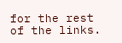for the rest of the links.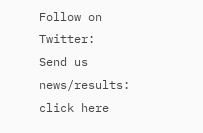Follow on Twitter:
Send us news/results: click here